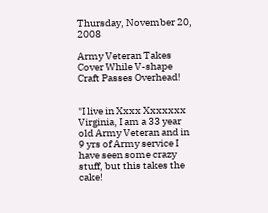Thursday, November 20, 2008

Army Veteran Takes Cover While V-shape Craft Passes Overhead!


"I live in Xxxx Xxxxxxx Virginia, I am a 33 year old Army Veteran and in 9 yrs of Army service I have seen some crazy stuff, but this takes the cake!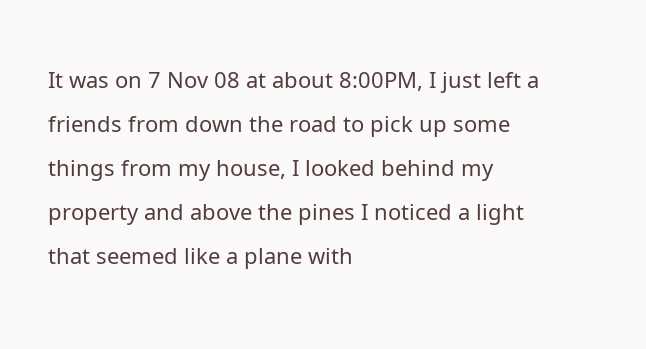It was on 7 Nov 08 at about 8:00PM, I just left a friends from down the road to pick up some things from my house, I looked behind my property and above the pines I noticed a light that seemed like a plane with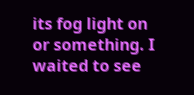its fog light on or something. I waited to see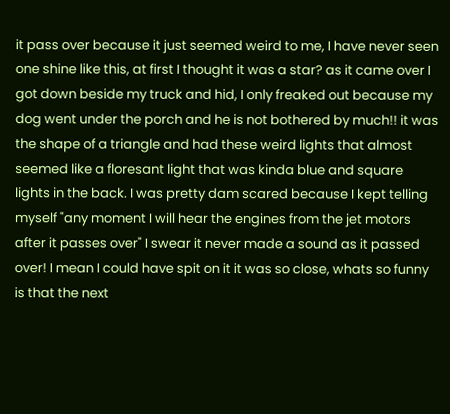it pass over because it just seemed weird to me, I have never seen one shine like this, at first I thought it was a star? as it came over I got down beside my truck and hid, I only freaked out because my dog went under the porch and he is not bothered by much!! it was the shape of a triangle and had these weird lights that almost seemed like a floresant light that was kinda blue and square lights in the back. I was pretty dam scared because I kept telling myself "any moment I will hear the engines from the jet motors after it passes over" I swear it never made a sound as it passed over! I mean I could have spit on it it was so close, whats so funny is that the next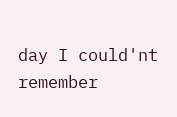day I could'nt remember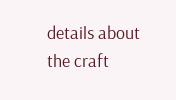details about the craft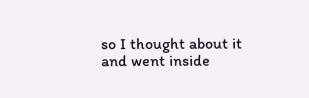so I thought about it and went inside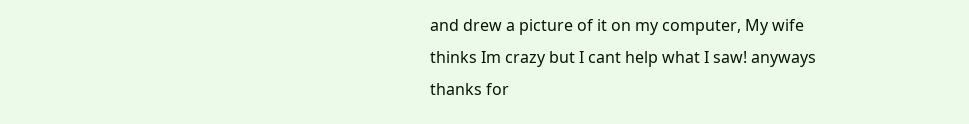and drew a picture of it on my computer, My wife thinks Im crazy but I cant help what I saw! anyways thanks for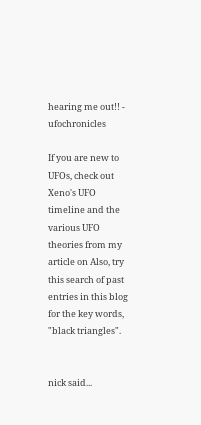hearing me out!! - ufochronicles

If you are new to UFOs, check out Xeno's UFO timeline and the various UFO theories from my article on Also, try this search of past entries in this blog for the key words, "black triangles".


nick said...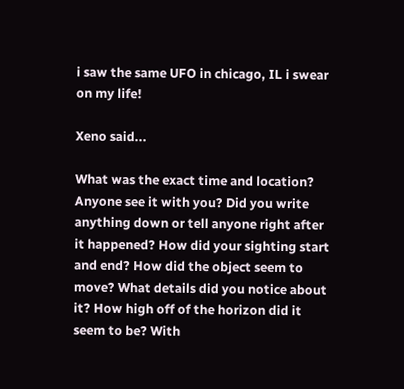i saw the same UFO in chicago, IL i swear on my life!

Xeno said...

What was the exact time and location? Anyone see it with you? Did you write anything down or tell anyone right after it happened? How did your sighting start and end? How did the object seem to move? What details did you notice about it? How high off of the horizon did it seem to be? With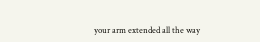your arm extended all the way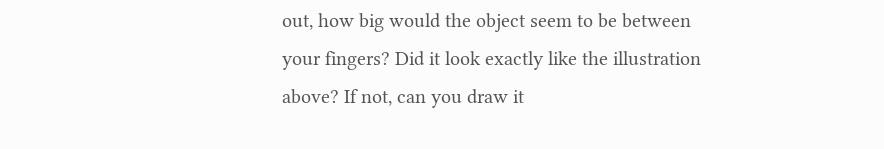out, how big would the object seem to be between your fingers? Did it look exactly like the illustration above? If not, can you draw it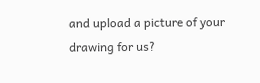and upload a picture of your drawing for us?